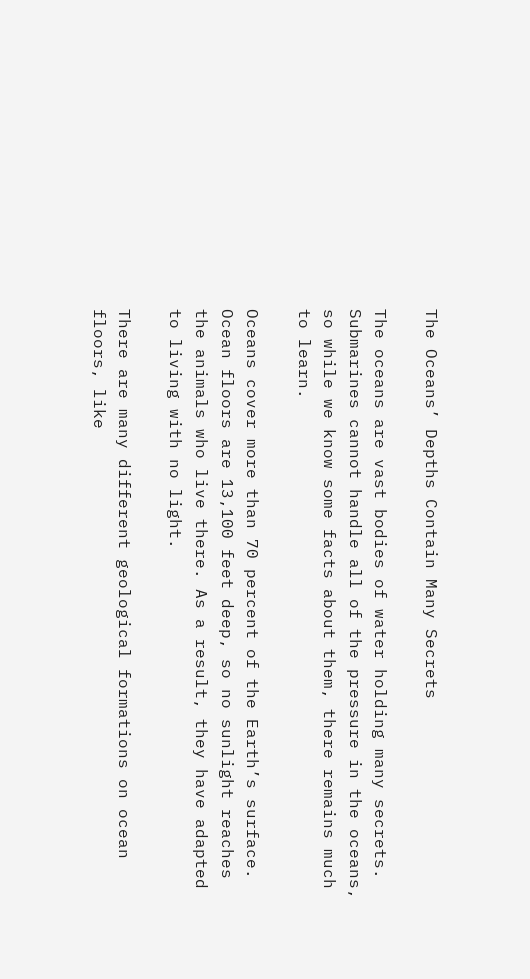The Oceans’ Depths Contain Many Secrets

The oceans are vast bodies of water holding many secrets. Submarines cannot handle all of the pressure in the oceans, so while we know some facts about them, there remains much to learn.

Oceans cover more than 70 percent of the Earth’s surface. Ocean floors are 13,100 feet deep, so no sunlight reaches the animals who live there. As a result, they have adapted to living with no light.

There are many different geological formations on ocean floors, like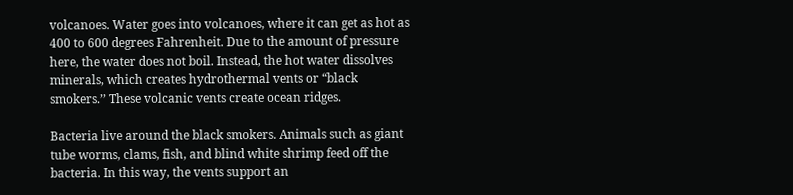volcanoes. Water goes into volcanoes, where it can get as hot as 400 to 600 degrees Fahrenheit. Due to the amount of pressure here, the water does not boil. Instead, the hot water dissolves minerals, which creates hydrothermal vents or “black smokers.’’ These volcanic vents create ocean ridges.

Bacteria live around the black smokers. Animals such as giant tube worms, clams, fish, and blind white shrimp feed off the bacteria. In this way, the vents support an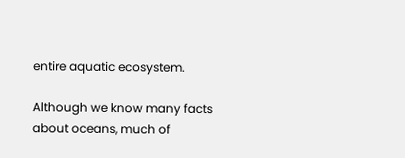entire aquatic ecosystem.

Although we know many facts about oceans, much of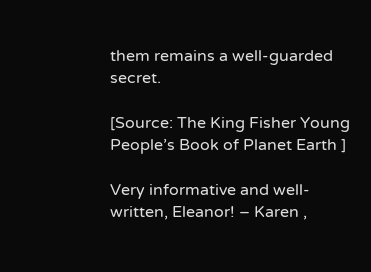them remains a well-guarded secret.

[Source: The King Fisher Young People’s Book of Planet Earth ]

Very informative and well-written, Eleanor! – Karen ,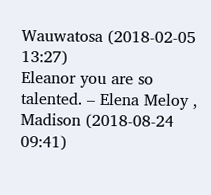Wauwatosa (2018-02-05 13:27)
Eleanor you are so talented. – Elena Meloy , Madison (2018-08-24 09:41)